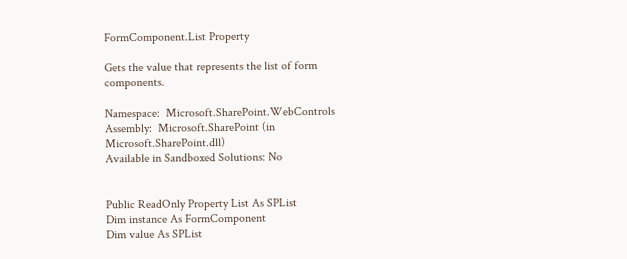FormComponent.List Property

Gets the value that represents the list of form components.

Namespace:  Microsoft.SharePoint.WebControls
Assembly:  Microsoft.SharePoint (in Microsoft.SharePoint.dll)
Available in Sandboxed Solutions: No


Public ReadOnly Property List As SPList
Dim instance As FormComponent
Dim value As SPList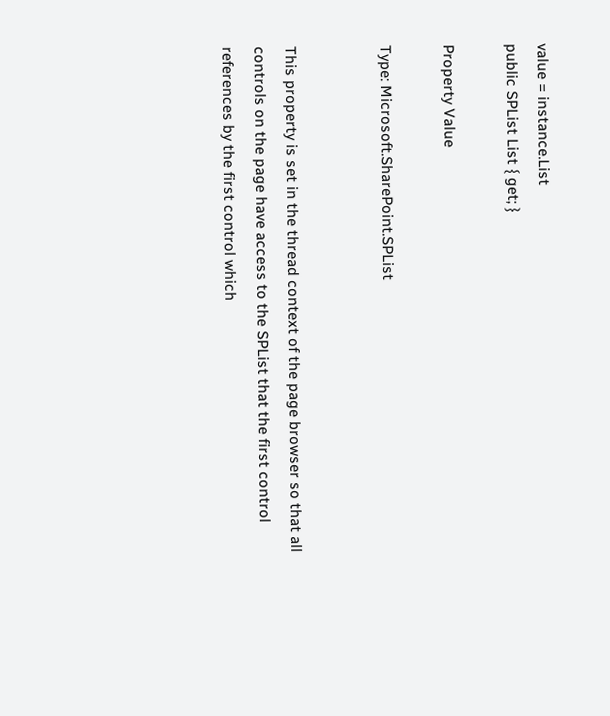value = instance.List
public SPList List { get; }

Property Value

Type: Microsoft.SharePoint.SPList


This property is set in the thread context of the page browser so that all controls on the page have access to the SPList that the first control references by the first control which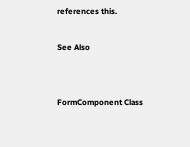references this.

See Also


FormComponent Class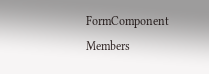FormComponent Members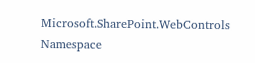Microsoft.SharePoint.WebControls Namespace